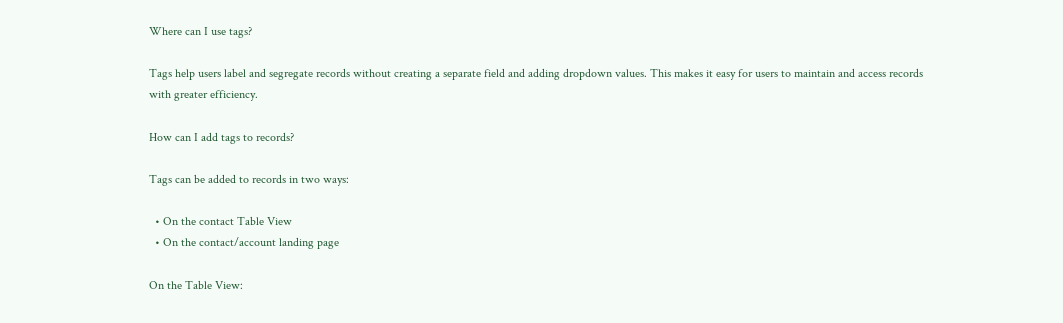Where can I use tags?

Tags help users label and segregate records without creating a separate field and adding dropdown values. This makes it easy for users to maintain and access records with greater efficiency.

How can I add tags to records?

Tags can be added to records in two ways:

  • On the contact Table View
  • On the contact/account landing page

On the Table View: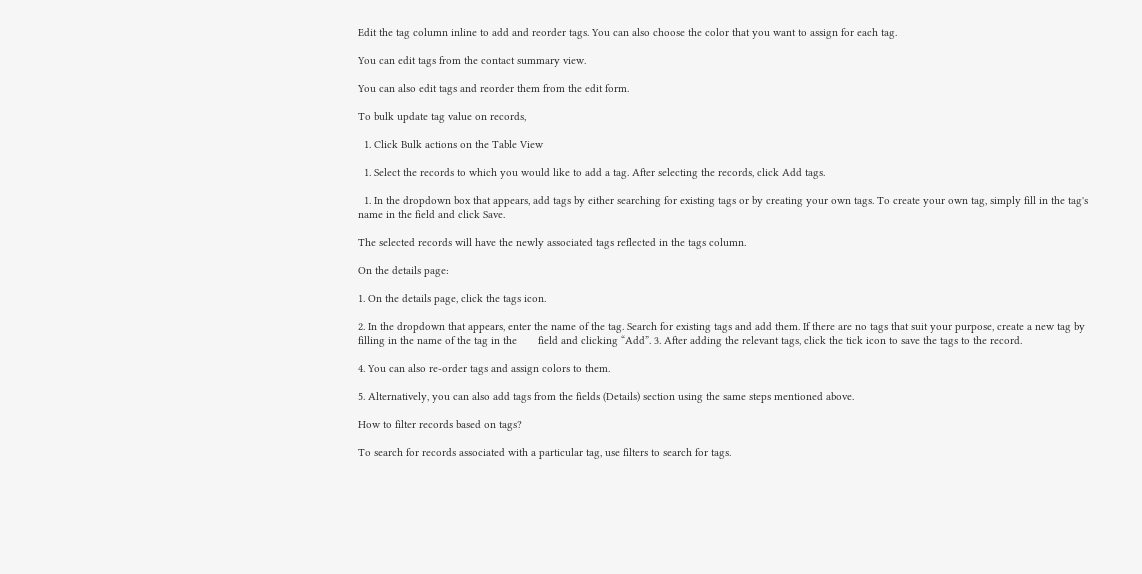Edit the tag column inline to add and reorder tags. You can also choose the color that you want to assign for each tag.

You can edit tags from the contact summary view.

You can also edit tags and reorder them from the edit form.

To bulk update tag value on records,

  1. Click Bulk actions on the Table View

  1. Select the records to which you would like to add a tag. After selecting the records, click Add tags.

  1. In the dropdown box that appears, add tags by either searching for existing tags or by creating your own tags. To create your own tag, simply fill in the tag's name in the field and click Save.

The selected records will have the newly associated tags reflected in the tags column.

On the details page:

1. On the details page, click the tags icon.

2. In the dropdown that appears, enter the name of the tag. Search for existing tags and add them. If there are no tags that suit your purpose, create a new tag by filling in the name of the tag in the       field and clicking “Add”. 3. After adding the relevant tags, click the tick icon to save the tags to the record.

4. You can also re-order tags and assign colors to them.

5. Alternatively, you can also add tags from the fields (Details) section using the same steps mentioned above.

How to filter records based on tags?

To search for records associated with a particular tag, use filters to search for tags.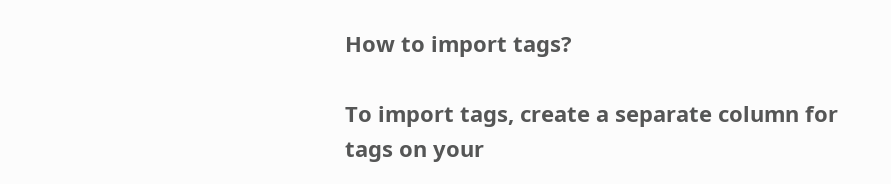How to import tags?

To import tags, create a separate column for tags on your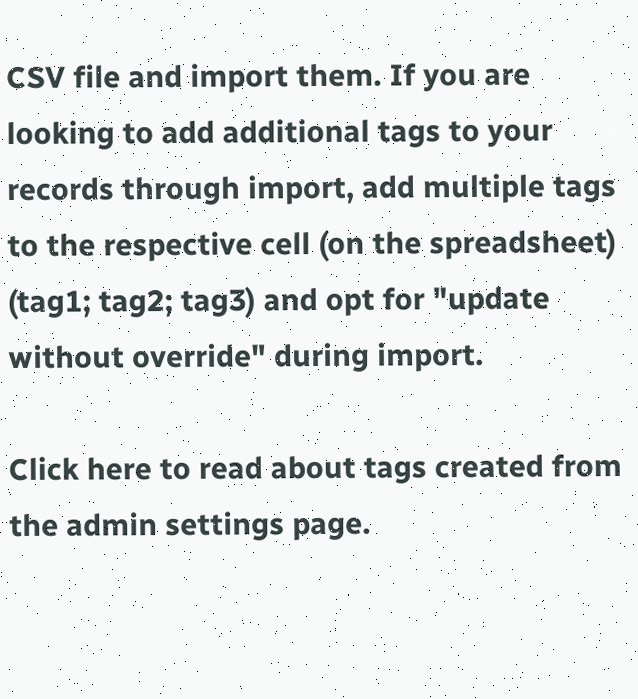CSV file and import them. If you are looking to add additional tags to your records through import, add multiple tags to the respective cell (on the spreadsheet) (tag1; tag2; tag3) and opt for "update without override" during import.

Click here to read about tags created from the admin settings page.